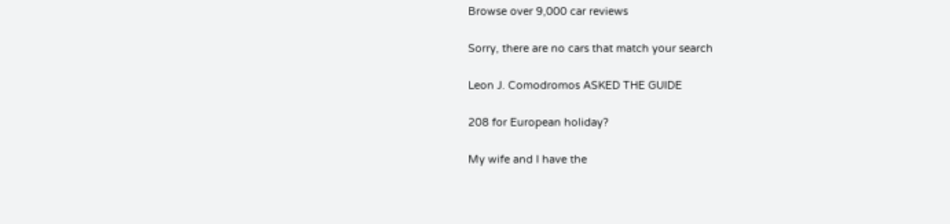Browse over 9,000 car reviews

Sorry, there are no cars that match your search

Leon J. Comodromos ASKED THE GUIDE

208 for European holiday?

My wife and I have the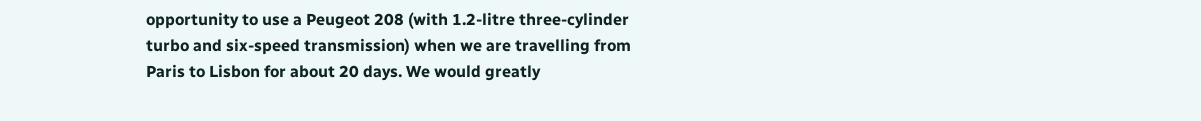opportunity to use a Peugeot 208 (with 1.2-litre three-cylinder turbo and six-speed transmission) when we are travelling from Paris to Lisbon for about 20 days. We would greatly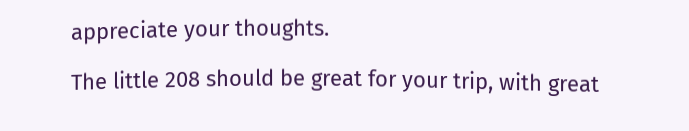appreciate your thoughts.

The little 208 should be great for your trip, with great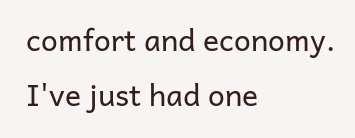comfort and economy. I've just had one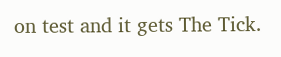on test and it gets The Tick.